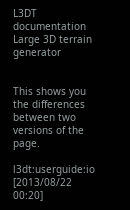L3DT documentation
Large 3D terrain generator


This shows you the differences between two versions of the page.

l3dt:userguide:io [2013/08/22 00:20]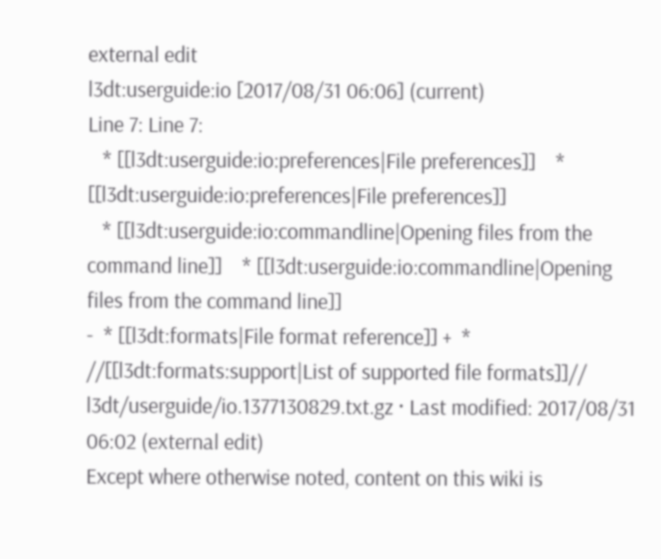external edit
l3dt:userguide:io [2017/08/31 06:06] (current)
Line 7: Line 7:
   * [[l3dt:userguide:io:preferences|File preferences]]    * [[l3dt:userguide:io:preferences|File preferences]]
   * [[l3dt:userguide:io:commandline|Opening files from the command line]]    * [[l3dt:userguide:io:commandline|Opening files from the command line]]
-  * [[l3dt:formats|File format reference]] +  * //[[l3dt:formats:support|List of supported file formats]]//
l3dt/userguide/io.1377130829.txt.gz · Last modified: 2017/08/31 06:02 (external edit)
Except where otherwise noted, content on this wiki is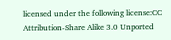licensed under the following license:CC Attribution-Share Alike 3.0 Unported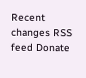Recent changes RSS feed Donate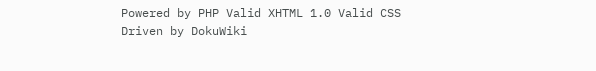Powered by PHP Valid XHTML 1.0 Valid CSS Driven by DokuWiki